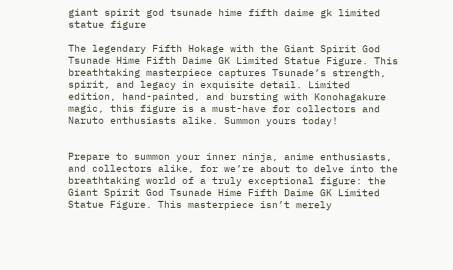giant spirit god tsunade hime fifth daime gk limited statue figure

The legendary Fifth Hokage with the Giant Spirit God Tsunade Hime Fifth Daime GK Limited Statue Figure. This breathtaking masterpiece captures Tsunade’s strength, spirit, and legacy in exquisite detail. Limited edition, hand-painted, and bursting with Konohagakure magic, this figure is a must-have for collectors and Naruto enthusiasts alike. Summon yours today!


Prepare to summon your inner ninja, anime enthusiasts, and collectors alike, for we’re about to delve into the breathtaking world of a truly exceptional figure: the Giant Spirit God Tsunade Hime Fifth Daime GK Limited Statue Figure. This masterpiece isn’t merely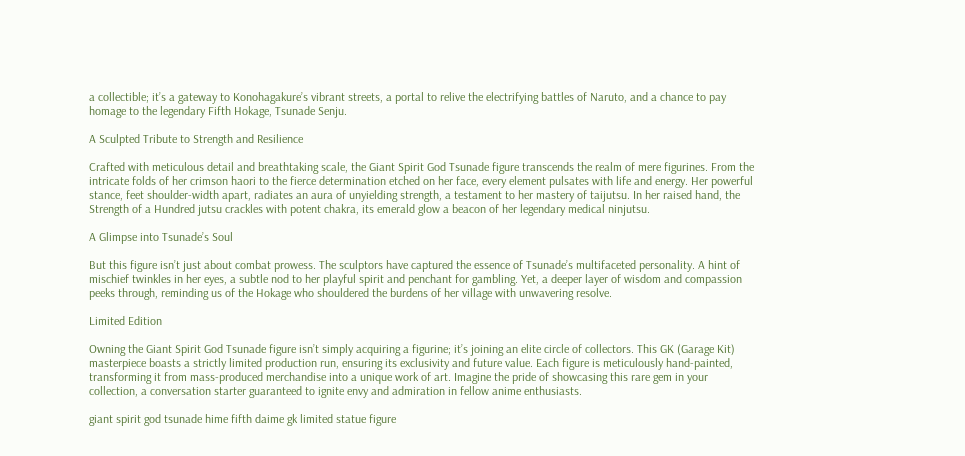a collectible; it’s a gateway to Konohagakure’s vibrant streets, a portal to relive the electrifying battles of Naruto, and a chance to pay homage to the legendary Fifth Hokage, Tsunade Senju.

A Sculpted Tribute to Strength and Resilience

Crafted with meticulous detail and breathtaking scale, the Giant Spirit God Tsunade figure transcends the realm of mere figurines. From the intricate folds of her crimson haori to the fierce determination etched on her face, every element pulsates with life and energy. Her powerful stance, feet shoulder-width apart, radiates an aura of unyielding strength, a testament to her mastery of taijutsu. In her raised hand, the Strength of a Hundred jutsu crackles with potent chakra, its emerald glow a beacon of her legendary medical ninjutsu.

A Glimpse into Tsunade’s Soul

But this figure isn’t just about combat prowess. The sculptors have captured the essence of Tsunade’s multifaceted personality. A hint of mischief twinkles in her eyes, a subtle nod to her playful spirit and penchant for gambling. Yet, a deeper layer of wisdom and compassion peeks through, reminding us of the Hokage who shouldered the burdens of her village with unwavering resolve.

Limited Edition

Owning the Giant Spirit God Tsunade figure isn’t simply acquiring a figurine; it’s joining an elite circle of collectors. This GK (Garage Kit) masterpiece boasts a strictly limited production run, ensuring its exclusivity and future value. Each figure is meticulously hand-painted, transforming it from mass-produced merchandise into a unique work of art. Imagine the pride of showcasing this rare gem in your collection, a conversation starter guaranteed to ignite envy and admiration in fellow anime enthusiasts.

giant spirit god tsunade hime fifth daime gk limited statue figure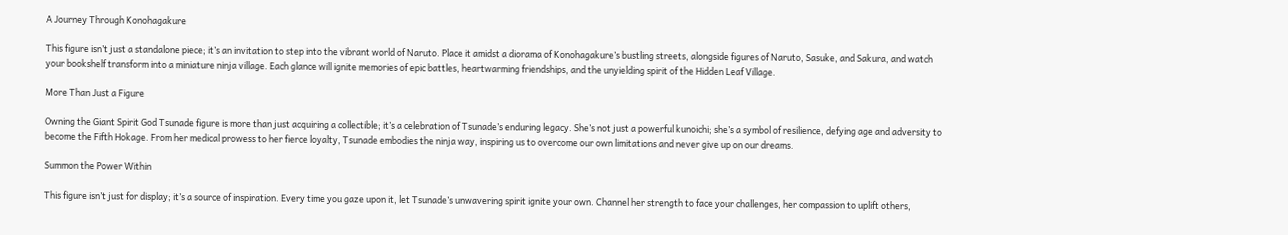A Journey Through Konohagakure

This figure isn’t just a standalone piece; it’s an invitation to step into the vibrant world of Naruto. Place it amidst a diorama of Konohagakure’s bustling streets, alongside figures of Naruto, Sasuke, and Sakura, and watch your bookshelf transform into a miniature ninja village. Each glance will ignite memories of epic battles, heartwarming friendships, and the unyielding spirit of the Hidden Leaf Village.

More Than Just a Figure

Owning the Giant Spirit God Tsunade figure is more than just acquiring a collectible; it’s a celebration of Tsunade’s enduring legacy. She’s not just a powerful kunoichi; she’s a symbol of resilience, defying age and adversity to become the Fifth Hokage. From her medical prowess to her fierce loyalty, Tsunade embodies the ninja way, inspiring us to overcome our own limitations and never give up on our dreams.

Summon the Power Within

This figure isn’t just for display; it’s a source of inspiration. Every time you gaze upon it, let Tsunade’s unwavering spirit ignite your own. Channel her strength to face your challenges, her compassion to uplift others,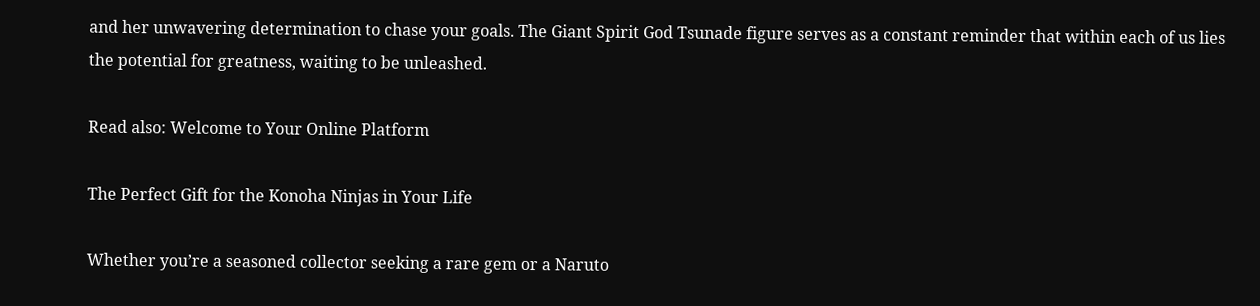and her unwavering determination to chase your goals. The Giant Spirit God Tsunade figure serves as a constant reminder that within each of us lies the potential for greatness, waiting to be unleashed.

Read also: Welcome to Your Online Platform

The Perfect Gift for the Konoha Ninjas in Your Life

Whether you’re a seasoned collector seeking a rare gem or a Naruto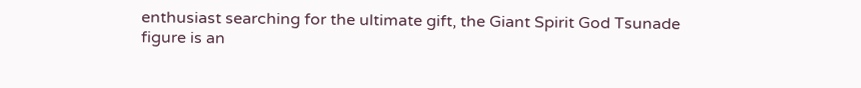enthusiast searching for the ultimate gift, the Giant Spirit God Tsunade figure is an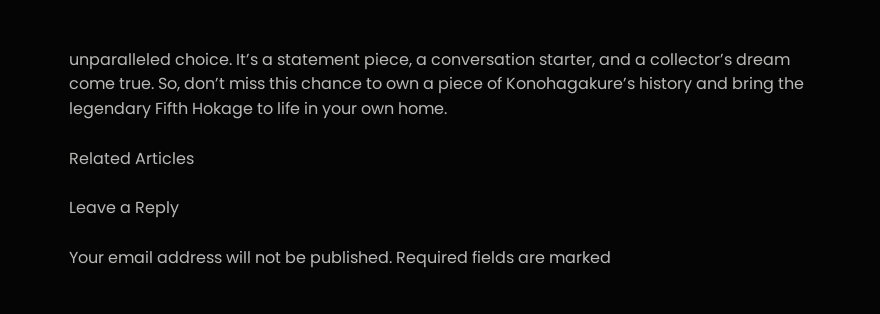unparalleled choice. It’s a statement piece, a conversation starter, and a collector’s dream come true. So, don’t miss this chance to own a piece of Konohagakure’s history and bring the legendary Fifth Hokage to life in your own home.

Related Articles

Leave a Reply

Your email address will not be published. Required fields are marked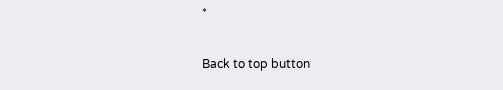*

Back to top button